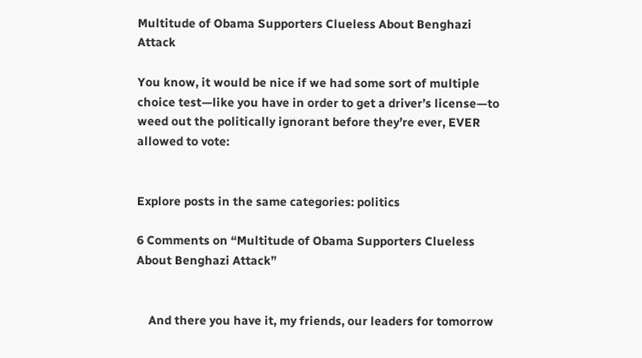Multitude of Obama Supporters Clueless About Benghazi Attack

You know, it would be nice if we had some sort of multiple choice test—like you have in order to get a driver’s license—to weed out the politically ignorant before they’re ever, EVER allowed to vote:


Explore posts in the same categories: politics

6 Comments on “Multitude of Obama Supporters Clueless About Benghazi Attack”


    And there you have it, my friends, our leaders for tomorrow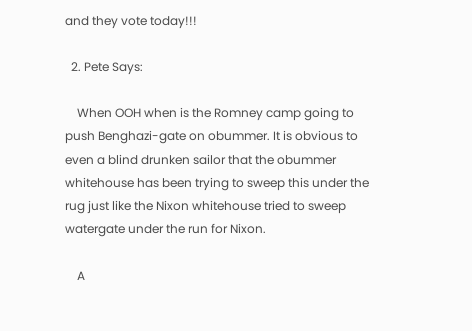and they vote today!!!

  2. Pete Says:

    When OOH when is the Romney camp going to push Benghazi-gate on obummer. It is obvious to even a blind drunken sailor that the obummer whitehouse has been trying to sweep this under the rug just like the Nixon whitehouse tried to sweep watergate under the run for Nixon.

    A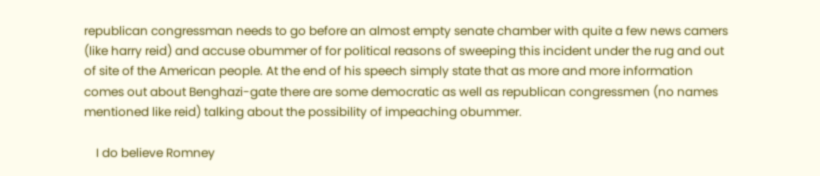republican congressman needs to go before an almost empty senate chamber with quite a few news camers (like harry reid) and accuse obummer of for political reasons of sweeping this incident under the rug and out of site of the American people. At the end of his speech simply state that as more and more information comes out about Benghazi-gate there are some democratic as well as republican congressmen (no names mentioned like reid) talking about the possibility of impeaching obummer.

    I do believe Romney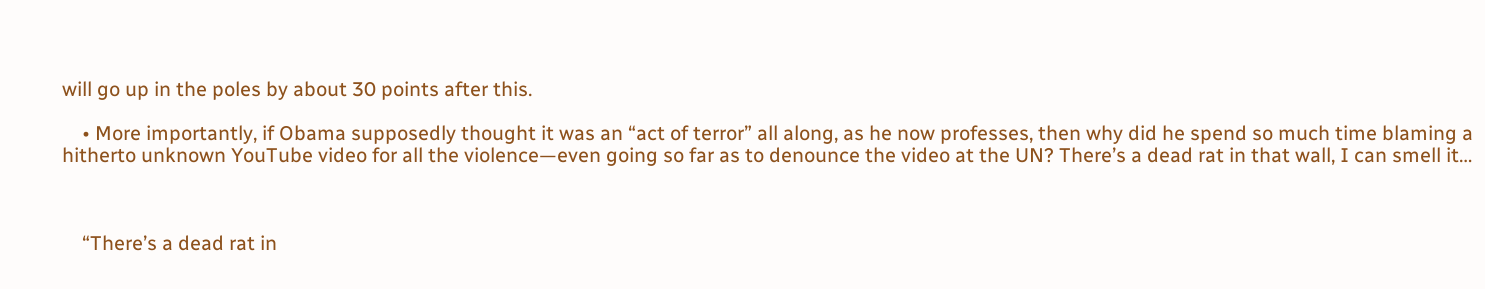will go up in the poles by about 30 points after this.

    • More importantly, if Obama supposedly thought it was an “act of terror” all along, as he now professes, then why did he spend so much time blaming a hitherto unknown YouTube video for all the violence—even going so far as to denounce the video at the UN? There’s a dead rat in that wall, I can smell it…



    “There’s a dead rat in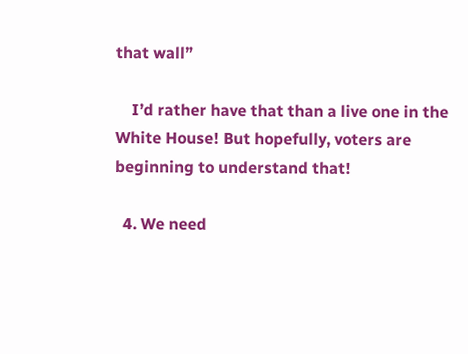that wall”

    I’d rather have that than a live one in the White House! But hopefully, voters are beginning to understand that!

  4. We need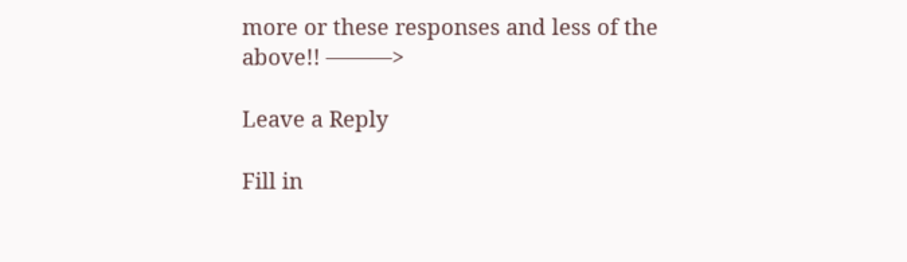more or these responses and less of the above!! ———>

Leave a Reply

Fill in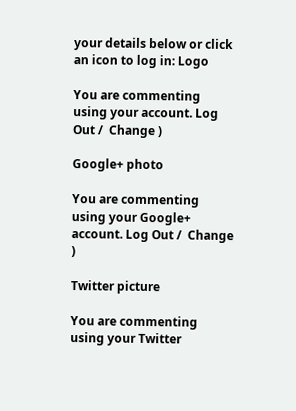your details below or click an icon to log in: Logo

You are commenting using your account. Log Out /  Change )

Google+ photo

You are commenting using your Google+ account. Log Out /  Change )

Twitter picture

You are commenting using your Twitter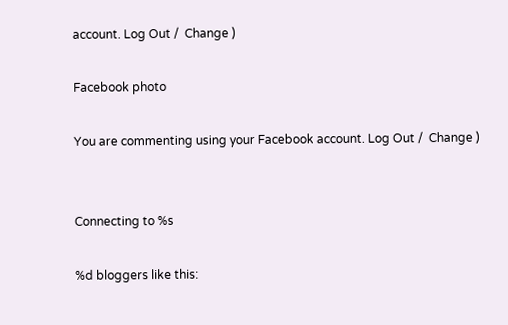account. Log Out /  Change )

Facebook photo

You are commenting using your Facebook account. Log Out /  Change )


Connecting to %s

%d bloggers like this: